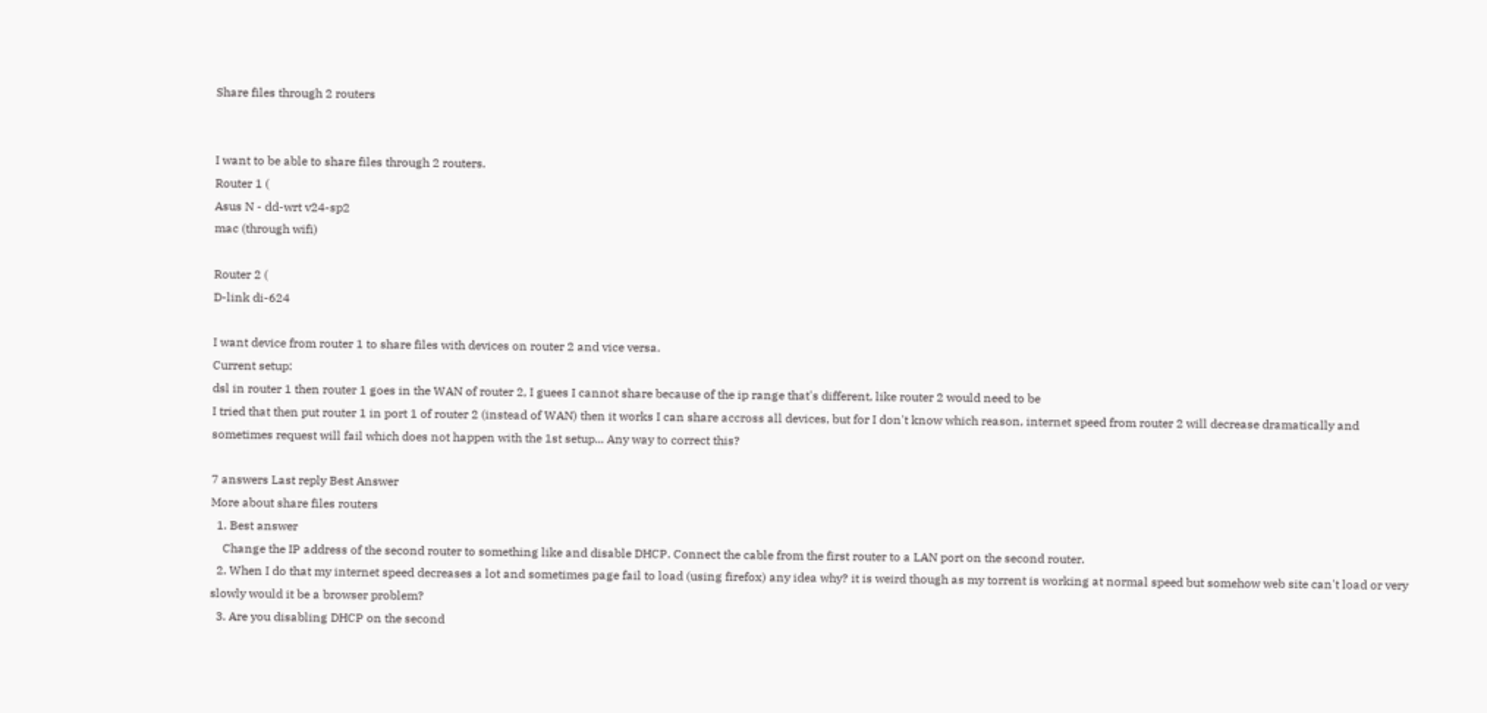Share files through 2 routers


I want to be able to share files through 2 routers.
Router 1 (
Asus N - dd-wrt v24-sp2
mac (through wifi)

Router 2 (
D-link di-624

I want device from router 1 to share files with devices on router 2 and vice versa.
Current setup:
dsl in router 1 then router 1 goes in the WAN of router 2, I guees I cannot share because of the ip range that's different, like router 2 would need to be
I tried that then put router 1 in port 1 of router 2 (instead of WAN) then it works I can share accross all devices, but for I don't know which reason, internet speed from router 2 will decrease dramatically and sometimes request will fail which does not happen with the 1st setup... Any way to correct this?

7 answers Last reply Best Answer
More about share files routers
  1. Best answer
    Change the IP address of the second router to something like and disable DHCP. Connect the cable from the first router to a LAN port on the second router.
  2. When I do that my internet speed decreases a lot and sometimes page fail to load (using firefox) any idea why? it is weird though as my torrent is working at normal speed but somehow web site can't load or very slowly would it be a browser problem?
  3. Are you disabling DHCP on the second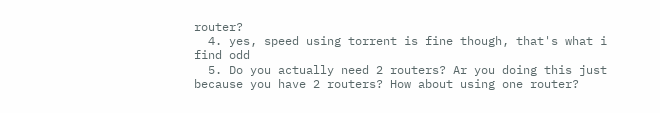router?
  4. yes, speed using torrent is fine though, that's what i find odd
  5. Do you actually need 2 routers? Ar you doing this just because you have 2 routers? How about using one router?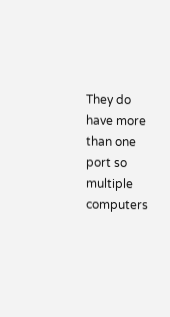They do have more than one port so multiple computers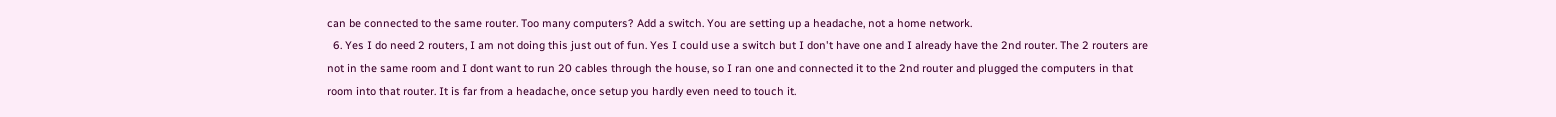can be connected to the same router. Too many computers? Add a switch. You are setting up a headache, not a home network.
  6. Yes I do need 2 routers, I am not doing this just out of fun. Yes I could use a switch but I don't have one and I already have the 2nd router. The 2 routers are not in the same room and I dont want to run 20 cables through the house, so I ran one and connected it to the 2nd router and plugged the computers in that room into that router. It is far from a headache, once setup you hardly even need to touch it.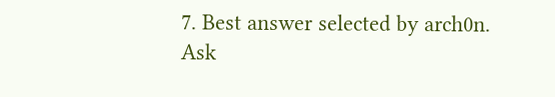7. Best answer selected by arch0n.
Ask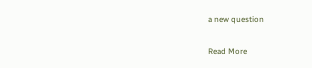a new question

Read More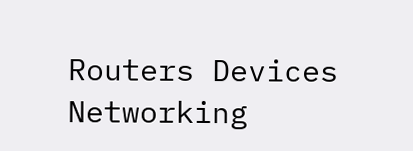Routers Devices Networking